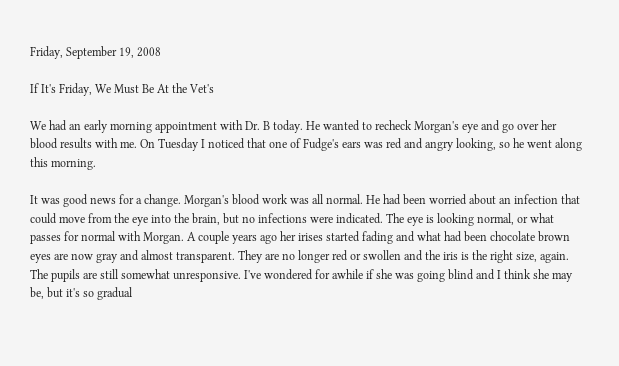Friday, September 19, 2008

If It's Friday, We Must Be At the Vet's

We had an early morning appointment with Dr. B today. He wanted to recheck Morgan's eye and go over her blood results with me. On Tuesday I noticed that one of Fudge's ears was red and angry looking, so he went along this morning.

It was good news for a change. Morgan's blood work was all normal. He had been worried about an infection that could move from the eye into the brain, but no infections were indicated. The eye is looking normal, or what passes for normal with Morgan. A couple years ago her irises started fading and what had been chocolate brown eyes are now gray and almost transparent. They are no longer red or swollen and the iris is the right size, again. The pupils are still somewhat unresponsive. I've wondered for awhile if she was going blind and I think she may be, but it's so gradual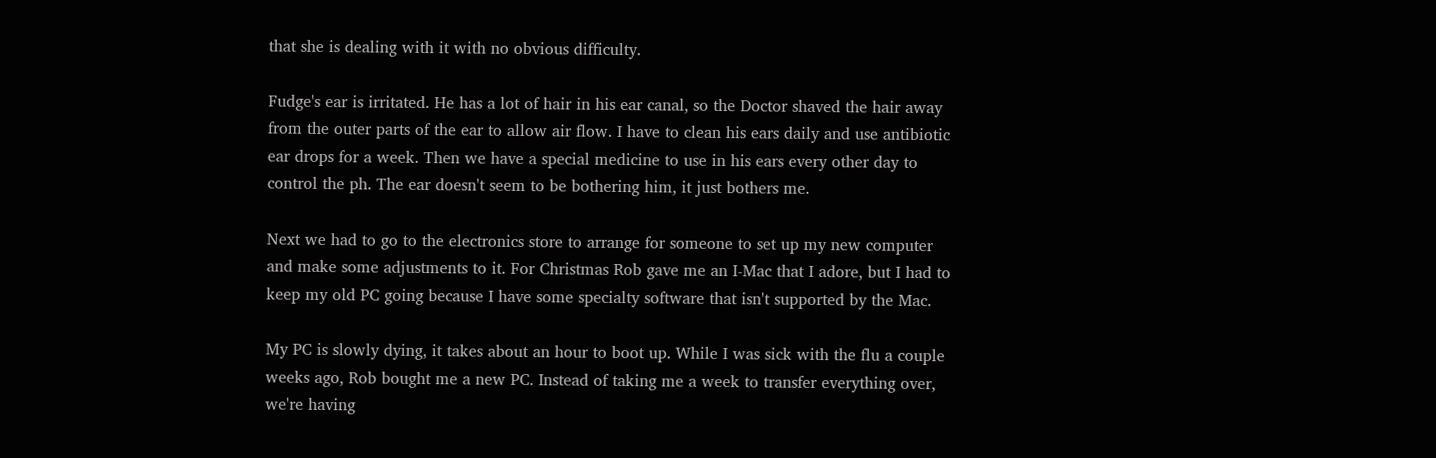that she is dealing with it with no obvious difficulty.

Fudge's ear is irritated. He has a lot of hair in his ear canal, so the Doctor shaved the hair away from the outer parts of the ear to allow air flow. I have to clean his ears daily and use antibiotic ear drops for a week. Then we have a special medicine to use in his ears every other day to control the ph. The ear doesn't seem to be bothering him, it just bothers me.

Next we had to go to the electronics store to arrange for someone to set up my new computer and make some adjustments to it. For Christmas Rob gave me an I-Mac that I adore, but I had to keep my old PC going because I have some specialty software that isn't supported by the Mac.

My PC is slowly dying, it takes about an hour to boot up. While I was sick with the flu a couple weeks ago, Rob bought me a new PC. Instead of taking me a week to transfer everything over, we're having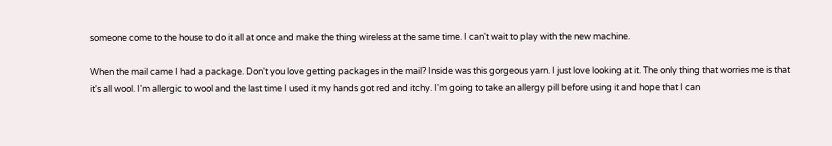someone come to the house to do it all at once and make the thing wireless at the same time. I can't wait to play with the new machine.

When the mail came I had a package. Don't you love getting packages in the mail? Inside was this gorgeous yarn. I just love looking at it. The only thing that worries me is that it's all wool. I'm allergic to wool and the last time I used it my hands got red and itchy. I'm going to take an allergy pill before using it and hope that I can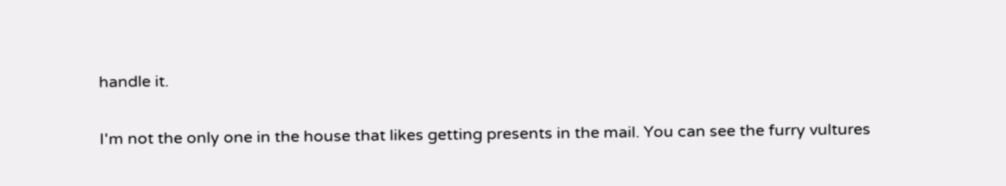handle it.

I'm not the only one in the house that likes getting presents in the mail. You can see the furry vultures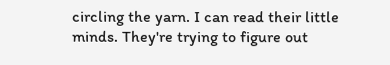circling the yarn. I can read their little minds. They're trying to figure out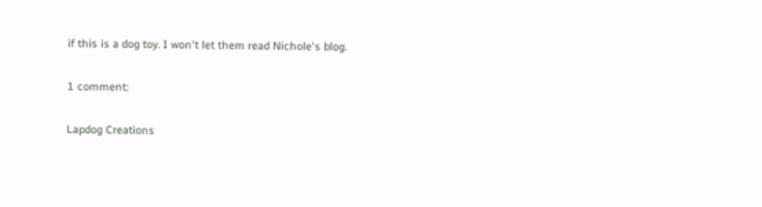if this is a dog toy. I won't let them read Nichole's blog.

1 comment:

Lapdog Creations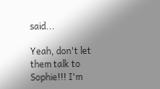said...

Yeah, don't let them talk to Sophie!!! I'm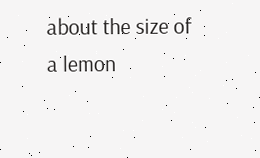about the size of a lemon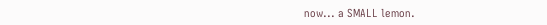now... a SMALL lemon.